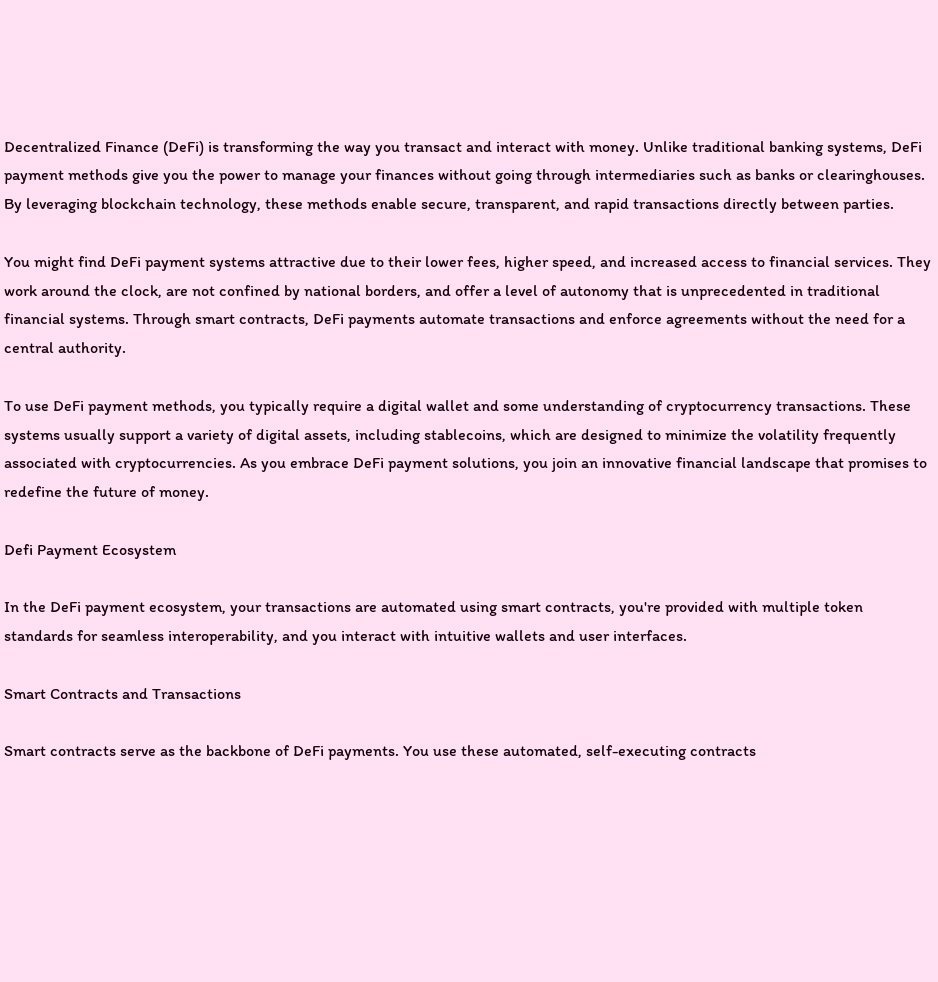Decentralized Finance (DeFi) is transforming the way you transact and interact with money. Unlike traditional banking systems, DeFi payment methods give you the power to manage your finances without going through intermediaries such as banks or clearinghouses. By leveraging blockchain technology, these methods enable secure, transparent, and rapid transactions directly between parties.

You might find DeFi payment systems attractive due to their lower fees, higher speed, and increased access to financial services. They work around the clock, are not confined by national borders, and offer a level of autonomy that is unprecedented in traditional financial systems. Through smart contracts, DeFi payments automate transactions and enforce agreements without the need for a central authority.

To use DeFi payment methods, you typically require a digital wallet and some understanding of cryptocurrency transactions. These systems usually support a variety of digital assets, including stablecoins, which are designed to minimize the volatility frequently associated with cryptocurrencies. As you embrace DeFi payment solutions, you join an innovative financial landscape that promises to redefine the future of money.

Defi Payment Ecosystem

In the DeFi payment ecosystem, your transactions are automated using smart contracts, you're provided with multiple token standards for seamless interoperability, and you interact with intuitive wallets and user interfaces.

Smart Contracts and Transactions

Smart contracts serve as the backbone of DeFi payments. You use these automated, self-executing contracts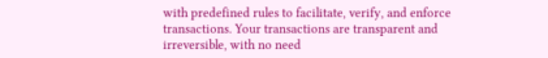with predefined rules to facilitate, verify, and enforce transactions. Your transactions are transparent and irreversible, with no need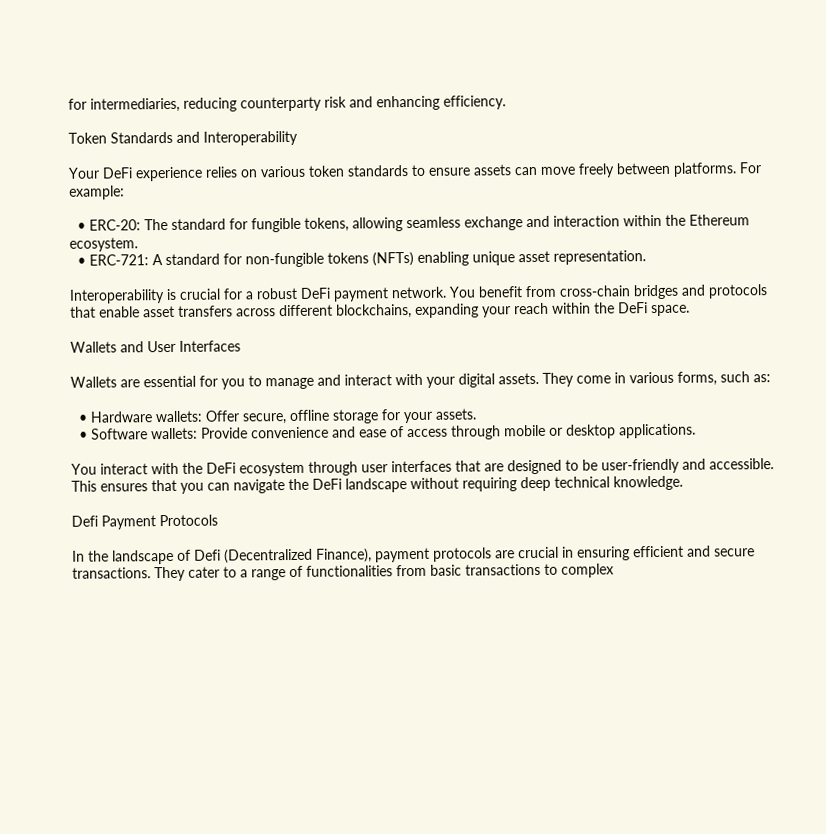for intermediaries, reducing counterparty risk and enhancing efficiency.

Token Standards and Interoperability

Your DeFi experience relies on various token standards to ensure assets can move freely between platforms. For example:

  • ERC-20: The standard for fungible tokens, allowing seamless exchange and interaction within the Ethereum ecosystem.
  • ERC-721: A standard for non-fungible tokens (NFTs) enabling unique asset representation.

Interoperability is crucial for a robust DeFi payment network. You benefit from cross-chain bridges and protocols that enable asset transfers across different blockchains, expanding your reach within the DeFi space.

Wallets and User Interfaces

Wallets are essential for you to manage and interact with your digital assets. They come in various forms, such as:

  • Hardware wallets: Offer secure, offline storage for your assets.
  • Software wallets: Provide convenience and ease of access through mobile or desktop applications.

You interact with the DeFi ecosystem through user interfaces that are designed to be user-friendly and accessible. This ensures that you can navigate the DeFi landscape without requiring deep technical knowledge.

Defi Payment Protocols

In the landscape of Defi (Decentralized Finance), payment protocols are crucial in ensuring efficient and secure transactions. They cater to a range of functionalities from basic transactions to complex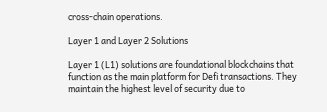cross-chain operations.

Layer 1 and Layer 2 Solutions

Layer 1 (L1) solutions are foundational blockchains that function as the main platform for Defi transactions. They maintain the highest level of security due to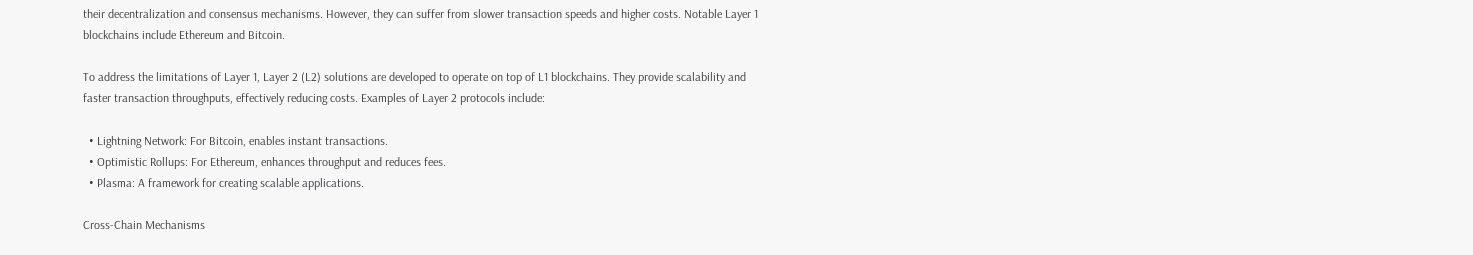their decentralization and consensus mechanisms. However, they can suffer from slower transaction speeds and higher costs. Notable Layer 1 blockchains include Ethereum and Bitcoin.

To address the limitations of Layer 1, Layer 2 (L2) solutions are developed to operate on top of L1 blockchains. They provide scalability and faster transaction throughputs, effectively reducing costs. Examples of Layer 2 protocols include:

  • Lightning Network: For Bitcoin, enables instant transactions.
  • Optimistic Rollups: For Ethereum, enhances throughput and reduces fees.
  • Plasma: A framework for creating scalable applications.

Cross-Chain Mechanisms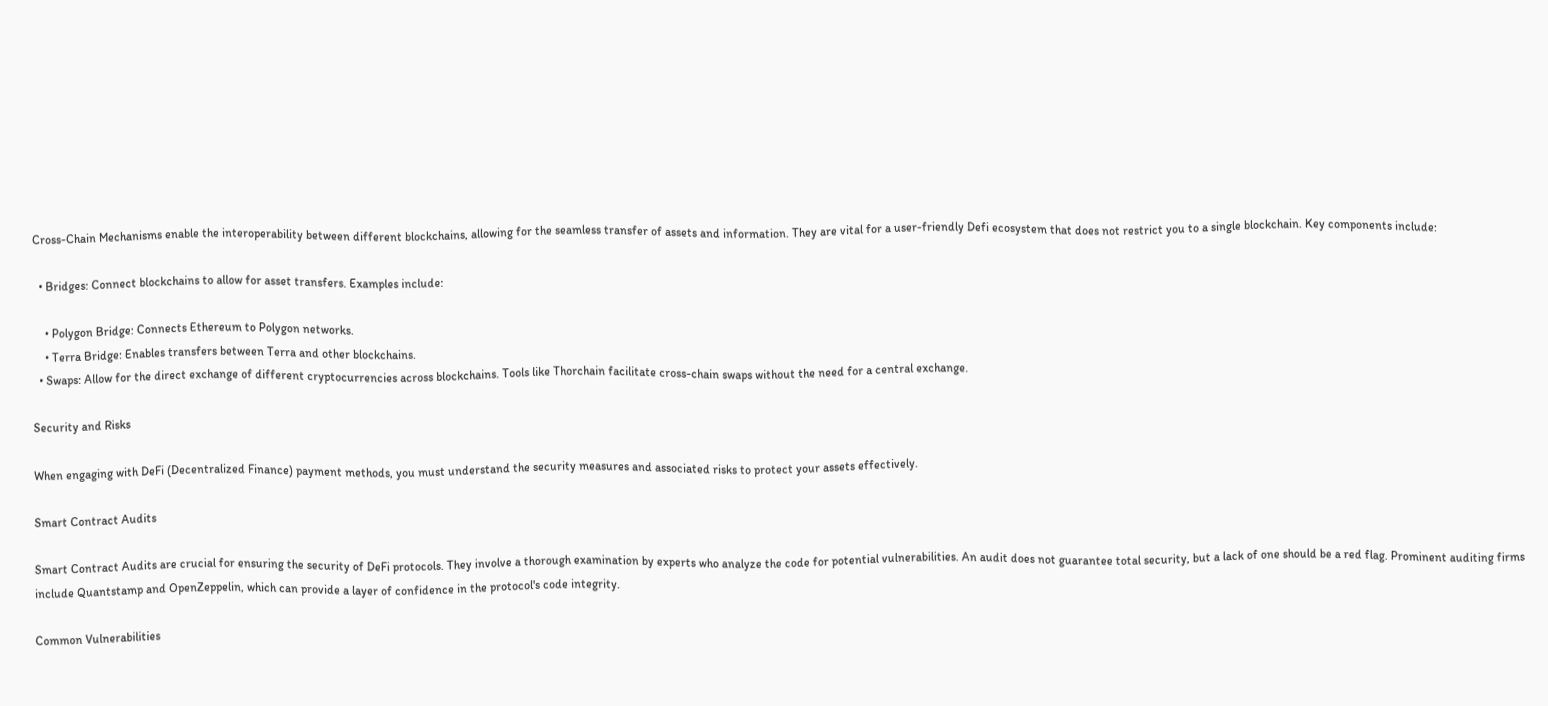Cross-Chain Mechanisms enable the interoperability between different blockchains, allowing for the seamless transfer of assets and information. They are vital for a user-friendly Defi ecosystem that does not restrict you to a single blockchain. Key components include:

  • Bridges: Connect blockchains to allow for asset transfers. Examples include:

    • Polygon Bridge: Connects Ethereum to Polygon networks.
    • Terra Bridge: Enables transfers between Terra and other blockchains.
  • Swaps: Allow for the direct exchange of different cryptocurrencies across blockchains. Tools like Thorchain facilitate cross-chain swaps without the need for a central exchange.

Security and Risks

When engaging with DeFi (Decentralized Finance) payment methods, you must understand the security measures and associated risks to protect your assets effectively.

Smart Contract Audits

Smart Contract Audits are crucial for ensuring the security of DeFi protocols. They involve a thorough examination by experts who analyze the code for potential vulnerabilities. An audit does not guarantee total security, but a lack of one should be a red flag. Prominent auditing firms include Quantstamp and OpenZeppelin, which can provide a layer of confidence in the protocol's code integrity.

Common Vulnerabilities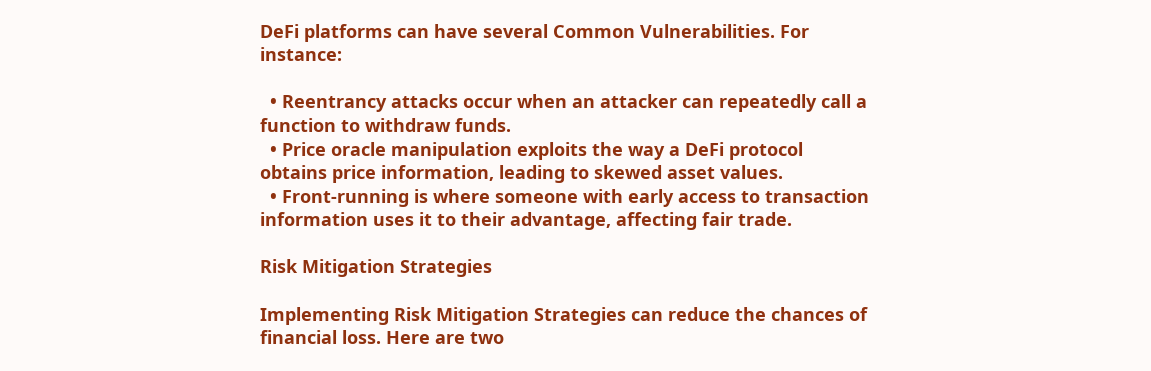DeFi platforms can have several Common Vulnerabilities. For instance:

  • Reentrancy attacks occur when an attacker can repeatedly call a function to withdraw funds.
  • Price oracle manipulation exploits the way a DeFi protocol obtains price information, leading to skewed asset values.
  • Front-running is where someone with early access to transaction information uses it to their advantage, affecting fair trade.

Risk Mitigation Strategies

Implementing Risk Mitigation Strategies can reduce the chances of financial loss. Here are two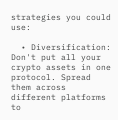strategies you could use:

  • Diversification: Don't put all your crypto assets in one protocol. Spread them across different platforms to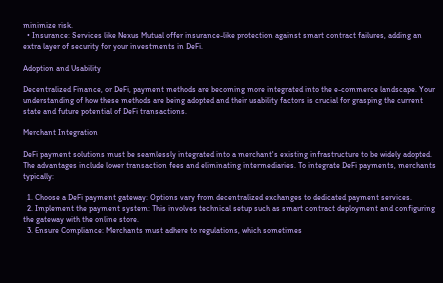minimize risk.
  • Insurance: Services like Nexus Mutual offer insurance-like protection against smart contract failures, adding an extra layer of security for your investments in DeFi.

Adoption and Usability

Decentralized Finance, or DeFi, payment methods are becoming more integrated into the e-commerce landscape. Your understanding of how these methods are being adopted and their usability factors is crucial for grasping the current state and future potential of DeFi transactions.

Merchant Integration

DeFi payment solutions must be seamlessly integrated into a merchant's existing infrastructure to be widely adopted. The advantages include lower transaction fees and eliminating intermediaries. To integrate DeFi payments, merchants typically:

  1. Choose a DeFi payment gateway: Options vary from decentralized exchanges to dedicated payment services.
  2. Implement the payment system: This involves technical setup such as smart contract deployment and configuring the gateway with the online store.
  3. Ensure Compliance: Merchants must adhere to regulations, which sometimes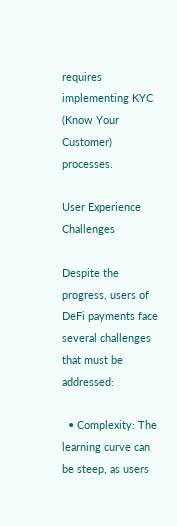requires implementing KYC (Know Your Customer) processes.

User Experience Challenges

Despite the progress, users of DeFi payments face several challenges that must be addressed:

  • Complexity: The learning curve can be steep, as users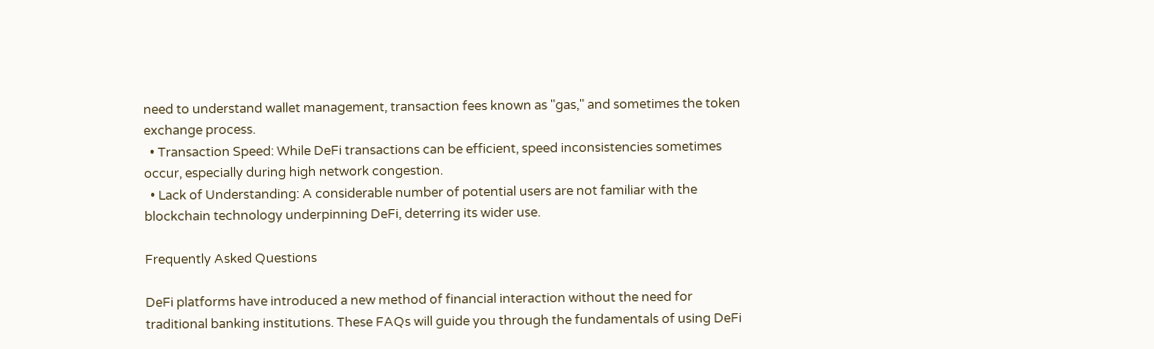need to understand wallet management, transaction fees known as "gas," and sometimes the token exchange process.
  • Transaction Speed: While DeFi transactions can be efficient, speed inconsistencies sometimes occur, especially during high network congestion.
  • Lack of Understanding: A considerable number of potential users are not familiar with the blockchain technology underpinning DeFi, deterring its wider use.

Frequently Asked Questions

DeFi platforms have introduced a new method of financial interaction without the need for traditional banking institutions. These FAQs will guide you through the fundamentals of using DeFi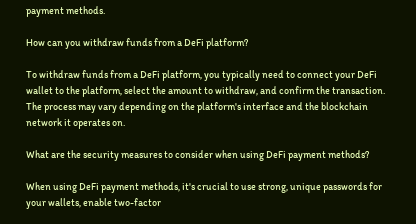payment methods.

How can you withdraw funds from a DeFi platform?

To withdraw funds from a DeFi platform, you typically need to connect your DeFi wallet to the platform, select the amount to withdraw, and confirm the transaction. The process may vary depending on the platform's interface and the blockchain network it operates on.

What are the security measures to consider when using DeFi payment methods?

When using DeFi payment methods, it's crucial to use strong, unique passwords for your wallets, enable two-factor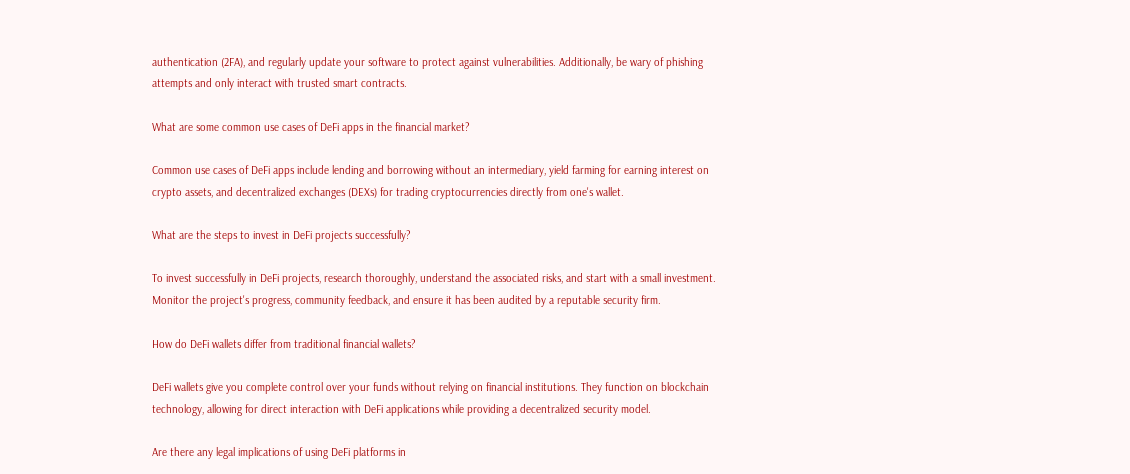authentication (2FA), and regularly update your software to protect against vulnerabilities. Additionally, be wary of phishing attempts and only interact with trusted smart contracts.

What are some common use cases of DeFi apps in the financial market?

Common use cases of DeFi apps include lending and borrowing without an intermediary, yield farming for earning interest on crypto assets, and decentralized exchanges (DEXs) for trading cryptocurrencies directly from one's wallet.

What are the steps to invest in DeFi projects successfully?

To invest successfully in DeFi projects, research thoroughly, understand the associated risks, and start with a small investment. Monitor the project's progress, community feedback, and ensure it has been audited by a reputable security firm.

How do DeFi wallets differ from traditional financial wallets?

DeFi wallets give you complete control over your funds without relying on financial institutions. They function on blockchain technology, allowing for direct interaction with DeFi applications while providing a decentralized security model.

Are there any legal implications of using DeFi platforms in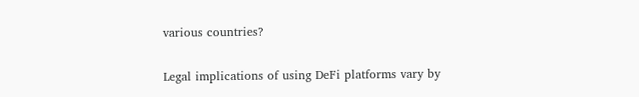various countries?

Legal implications of using DeFi platforms vary by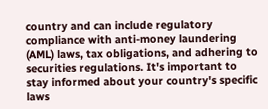country and can include regulatory compliance with anti-money laundering (AML) laws, tax obligations, and adhering to securities regulations. It's important to stay informed about your country's specific laws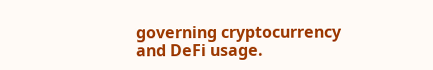governing cryptocurrency and DeFi usage.